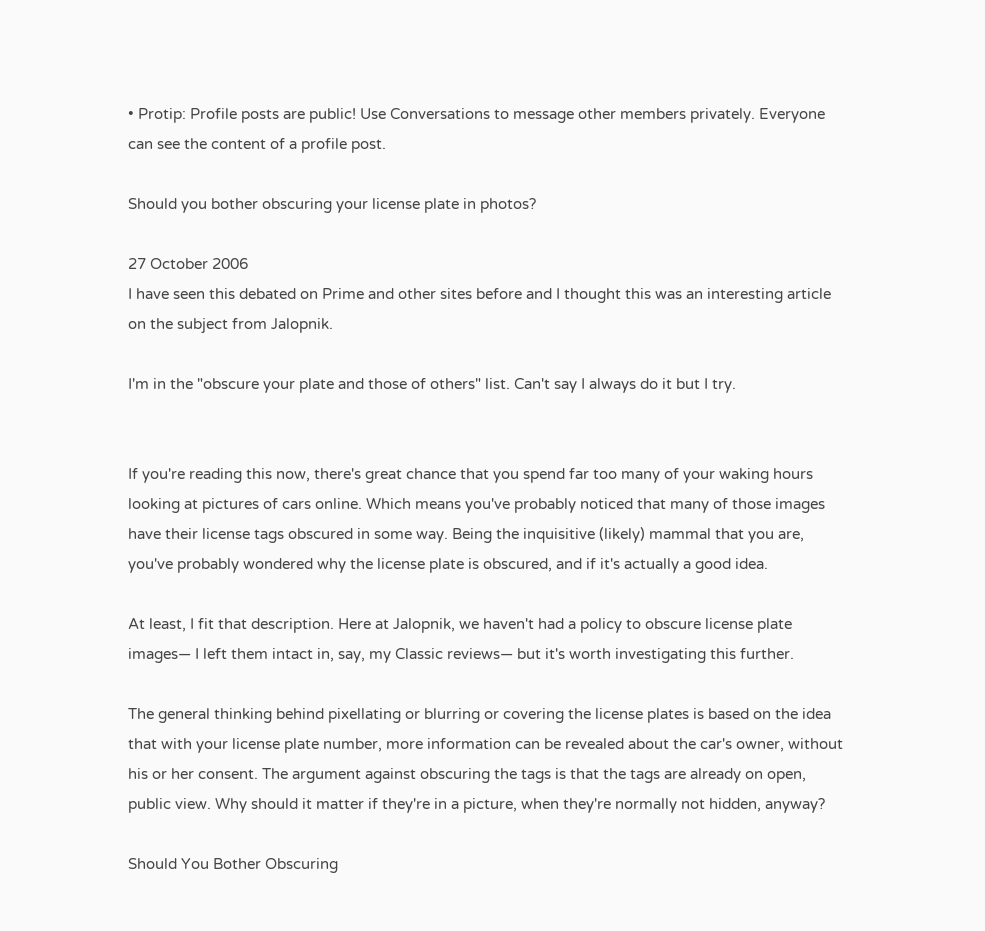• Protip: Profile posts are public! Use Conversations to message other members privately. Everyone can see the content of a profile post.

Should you bother obscuring your license plate in photos?

27 October 2006
I have seen this debated on Prime and other sites before and I thought this was an interesting article on the subject from Jalopnik.

I'm in the "obscure your plate and those of others" list. Can't say I always do it but I try.


If you're reading this now, there's great chance that you spend far too many of your waking hours looking at pictures of cars online. Which means you've probably noticed that many of those images have their license tags obscured in some way. Being the inquisitive (likely) mammal that you are, you've probably wondered why the license plate is obscured, and if it's actually a good idea.

At least, I fit that description. Here at Jalopnik, we haven't had a policy to obscure license plate images— I left them intact in, say, my Classic reviews— but it's worth investigating this further.

The general thinking behind pixellating or blurring or covering the license plates is based on the idea that with your license plate number, more information can be revealed about the car's owner, without his or her consent. The argument against obscuring the tags is that the tags are already on open, public view. Why should it matter if they're in a picture, when they're normally not hidden, anyway?

Should You Bother Obscuring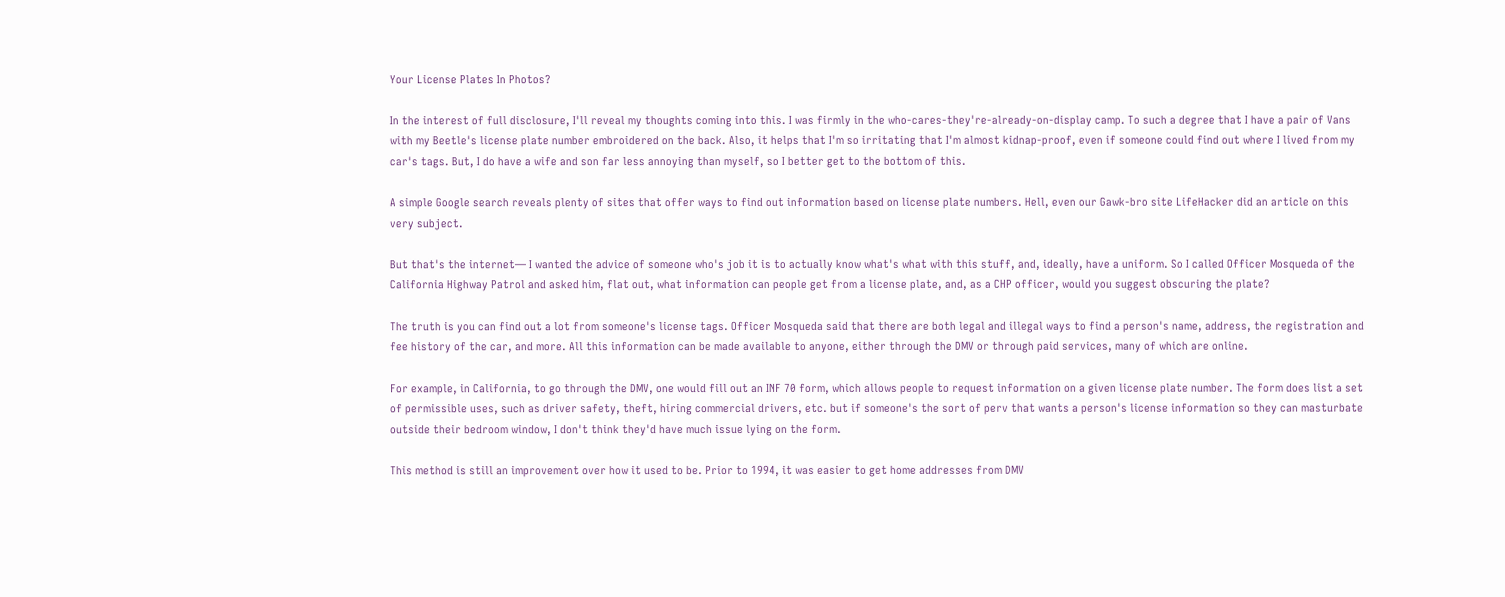Your License Plates In Photos?

In the interest of full disclosure, I'll reveal my thoughts coming into this. I was firmly in the who-cares-they're-already-on-display camp. To such a degree that I have a pair of Vans with my Beetle's license plate number embroidered on the back. Also, it helps that I'm so irritating that I'm almost kidnap-proof, even if someone could find out where I lived from my car's tags. But, I do have a wife and son far less annoying than myself, so I better get to the bottom of this.

A simple Google search reveals plenty of sites that offer ways to find out information based on license plate numbers. Hell, even our Gawk-bro site LifeHacker did an article on this very subject.

But that's the internet— I wanted the advice of someone who's job it is to actually know what's what with this stuff, and, ideally, have a uniform. So I called Officer Mosqueda of the California Highway Patrol and asked him, flat out, what information can people get from a license plate, and, as a CHP officer, would you suggest obscuring the plate?

The truth is you can find out a lot from someone's license tags. Officer Mosqueda said that there are both legal and illegal ways to find a person's name, address, the registration and fee history of the car, and more. All this information can be made available to anyone, either through the DMV or through paid services, many of which are online.

For example, in California, to go through the DMV, one would fill out an INF 70 form, which allows people to request information on a given license plate number. The form does list a set of permissible uses, such as driver safety, theft, hiring commercial drivers, etc. but if someone's the sort of perv that wants a person's license information so they can masturbate outside their bedroom window, I don't think they'd have much issue lying on the form.

This method is still an improvement over how it used to be. Prior to 1994, it was easier to get home addresses from DMV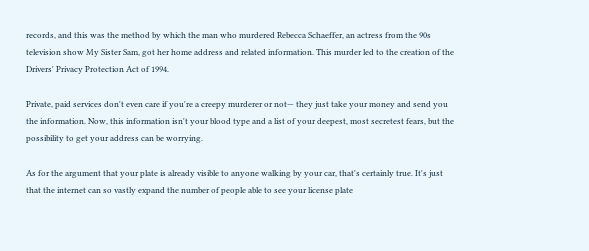records, and this was the method by which the man who murdered Rebecca Schaeffer, an actress from the 90s television show My Sister Sam, got her home address and related information. This murder led to the creation of the Drivers' Privacy Protection Act of 1994.

Private, paid services don't even care if you're a creepy murderer or not— they just take your money and send you the information. Now, this information isn't your blood type and a list of your deepest, most secretest fears, but the possibility to get your address can be worrying.

As for the argument that your plate is already visible to anyone walking by your car, that's certainly true. It's just that the internet can so vastly expand the number of people able to see your license plate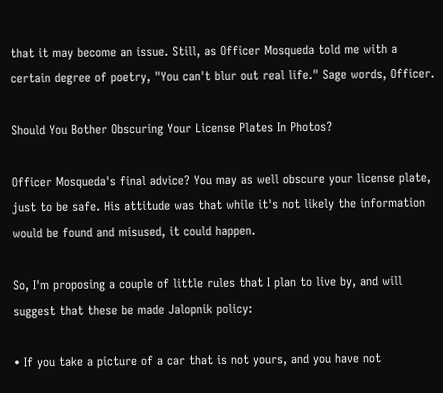that it may become an issue. Still, as Officer Mosqueda told me with a certain degree of poetry, "You can't blur out real life." Sage words, Officer.

Should You Bother Obscuring Your License Plates In Photos?

Officer Mosqueda's final advice? You may as well obscure your license plate, just to be safe. His attitude was that while it's not likely the information would be found and misused, it could happen.

So, I'm proposing a couple of little rules that I plan to live by, and will suggest that these be made Jalopnik policy:

• If you take a picture of a car that is not yours, and you have not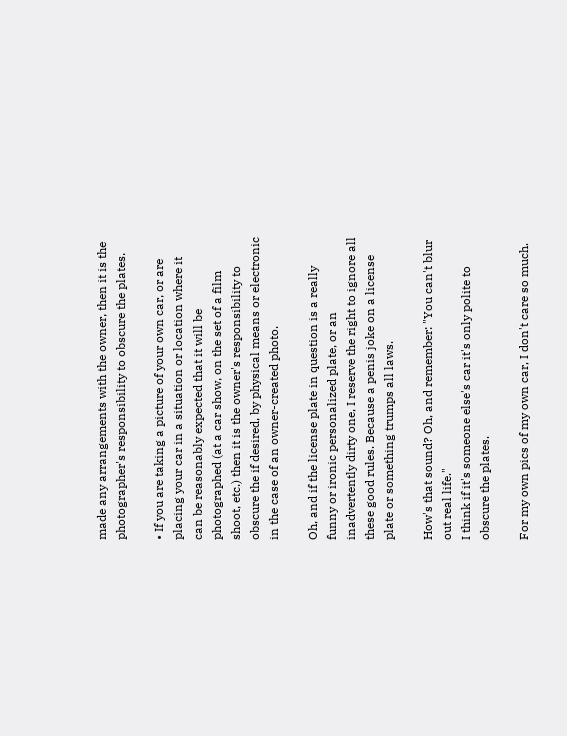made any arrangements with the owner, then it is the photographer's responsibility to obscure the plates.

• If you are taking a picture of your own car, or are placing your car in a situation or location where it can be reasonably expected that it will be photographed (at a car show, on the set of a film shoot, etc.) then it is the owner's responsibility to obscure the if desired, by physical means or electronic in the case of an owner-created photo.

Oh, and if the license plate in question is a really funny or ironic personalized plate, or an inadvertently dirty one, I reserve the right to ignore all these good rules. Because a penis joke on a license plate or something trumps all laws.

How's that sound? Oh, and remember: "You can't blur out real life."
I think if it's someone else's car it's only polite to obscure the plates.

For my own pics of my own car, I don't care so much.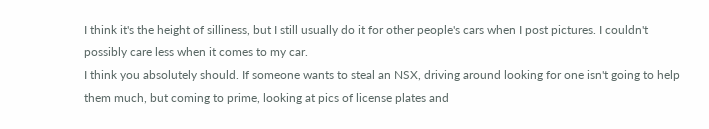I think it's the height of silliness, but I still usually do it for other people's cars when I post pictures. I couldn't possibly care less when it comes to my car.
I think you absolutely should. If someone wants to steal an NSX, driving around looking for one isn't going to help them much, but coming to prime, looking at pics of license plates and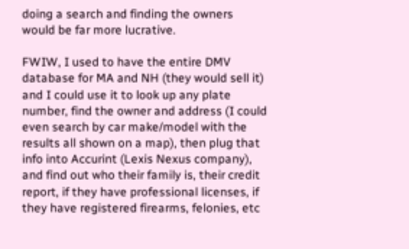doing a search and finding the owners would be far more lucrative.

FWIW, I used to have the entire DMV database for MA and NH (they would sell it) and I could use it to look up any plate number, find the owner and address (I could even search by car make/model with the results all shown on a map), then plug that info into Accurint (Lexis Nexus company), and find out who their family is, their credit report, if they have professional licenses, if they have registered firearms, felonies, etc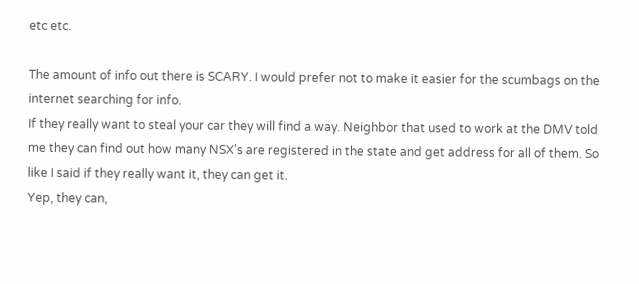etc etc.

The amount of info out there is SCARY. I would prefer not to make it easier for the scumbags on the internet searching for info.
If they really want to steal your car they will find a way. Neighbor that used to work at the DMV told me they can find out how many NSX's are registered in the state and get address for all of them. So like I said if they really want it, they can get it.
Yep, they can,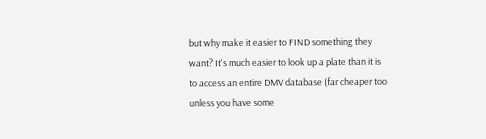but why make it easier to FIND something they want? It's much easier to look up a plate than it is to access an entire DMV database (far cheaper too unless you have some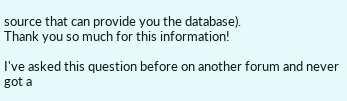source that can provide you the database).
Thank you so much for this information!

I've asked this question before on another forum and never got a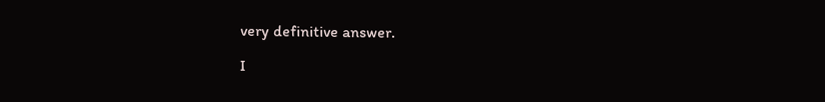very definitive answer.

I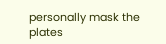personally mask the plates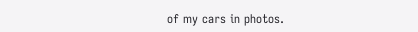of my cars in photos.